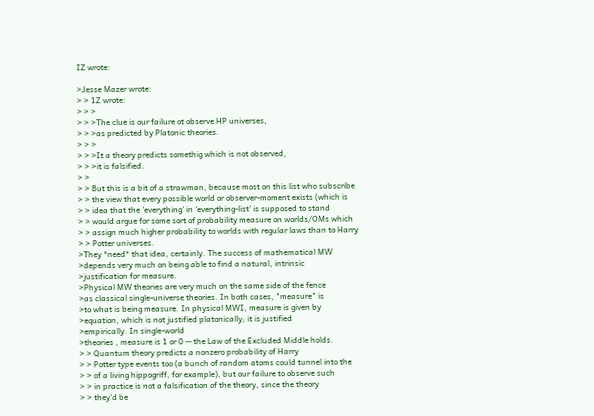IZ wrote:

>Jesse Mazer wrote:
> > 1Z wrote:
> > >
> > >The clue is our failure ot observe HP universes,
> > >as predicted by Platonic theories.
> > >
> > >It a theory predicts somethig which is not observed,
> > >it is falsified.
> >
> > But this is a bit of a strawman, because most on this list who subscribe
> > the view that every possible world or observer-moment exists (which is
> > idea that the 'everything' in 'everything-list' is supposed to stand
> > would argue for some sort of probability measure on worlds/OMs which
> > assign much higher probability to worlds with regular laws than to Harry
> > Potter universes.
>They *need* that idea, certainly. The success of mathematical MW
>depends very much on being able to find a natural, intrinsic
>justification for measure.
>Physical MW theories are very much on the same side of the fence
>as classical single-universe theories. In both cases, "measure" is
>to what is being measure. In physical MWI, measure is given by
>equation, which is not justified platonically; it is justified
>empirically. In single-world
>theories , measure is 1 or 0 -- the Law of the Excluded Middle holds.
> > Quantum theory predicts a nonzero probability of Harry
> > Potter type events too (a bunch of random atoms could tunnel into the
> > of a living hippogriff, for example), but our failure to observe such
> > in practice is not a falsification of the theory, since the theory
> > they'd be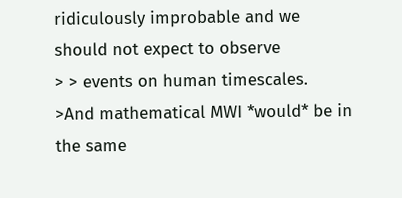ridiculously improbable and we should not expect to observe
> > events on human timescales.
>And mathematical MWI *would* be in the same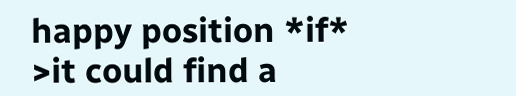happy position *if*
>it could find a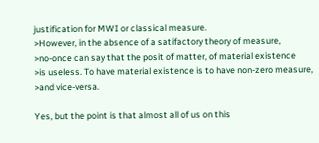justification for MWI or classical measure.
>However, in the absence of a satifactory theory of measure,
>no-once can say that the posit of matter, of material existence
>is useless. To have material existence is to have non-zero measure,
>and vice-versa.

Yes, but the point is that almost all of us on this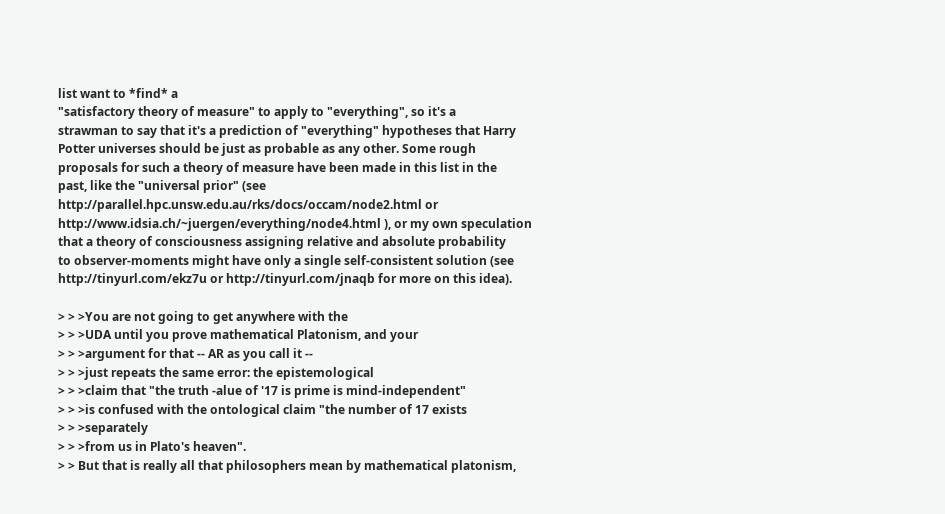list want to *find* a
"satisfactory theory of measure" to apply to "everything", so it's a
strawman to say that it's a prediction of "everything" hypotheses that Harry
Potter universes should be just as probable as any other. Some rough
proposals for such a theory of measure have been made in this list in the
past, like the "universal prior" (see
http://parallel.hpc.unsw.edu.au/rks/docs/occam/node2.html or
http://www.idsia.ch/~juergen/everything/node4.html ), or my own speculation
that a theory of consciousness assigning relative and absolute probability
to observer-moments might have only a single self-consistent solution (see
http://tinyurl.com/ekz7u or http://tinyurl.com/jnaqb for more on this idea).

> > >You are not going to get anywhere with the
> > >UDA until you prove mathematical Platonism, and your
> > >argument for that -- AR as you call it --
> > >just repeats the same error: the epistemological
> > >claim that "the truth -alue of '17 is prime is mind-independent"
> > >is confused with the ontological claim "the number of 17 exists
> > >separately
> > >from us in Plato's heaven".
> > But that is really all that philosophers mean by mathematical platonism,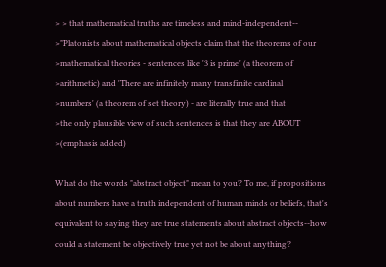> > that mathematical truths are timeless and mind-independent--
>"Platonists about mathematical objects claim that the theorems of our
>mathematical theories - sentences like '3 is prime' (a theorem of
>arithmetic) and 'There are infinitely many transfinite cardinal
>numbers' (a theorem of set theory) - are literally true and that
>the only plausible view of such sentences is that they are ABOUT
>(emphasis added)

What do the words "abstract object" mean to you? To me, if propositions
about numbers have a truth independent of human minds or beliefs, that's
equivalent to saying they are true statements about abstract objects--how
could a statement be objectively true yet not be about anything?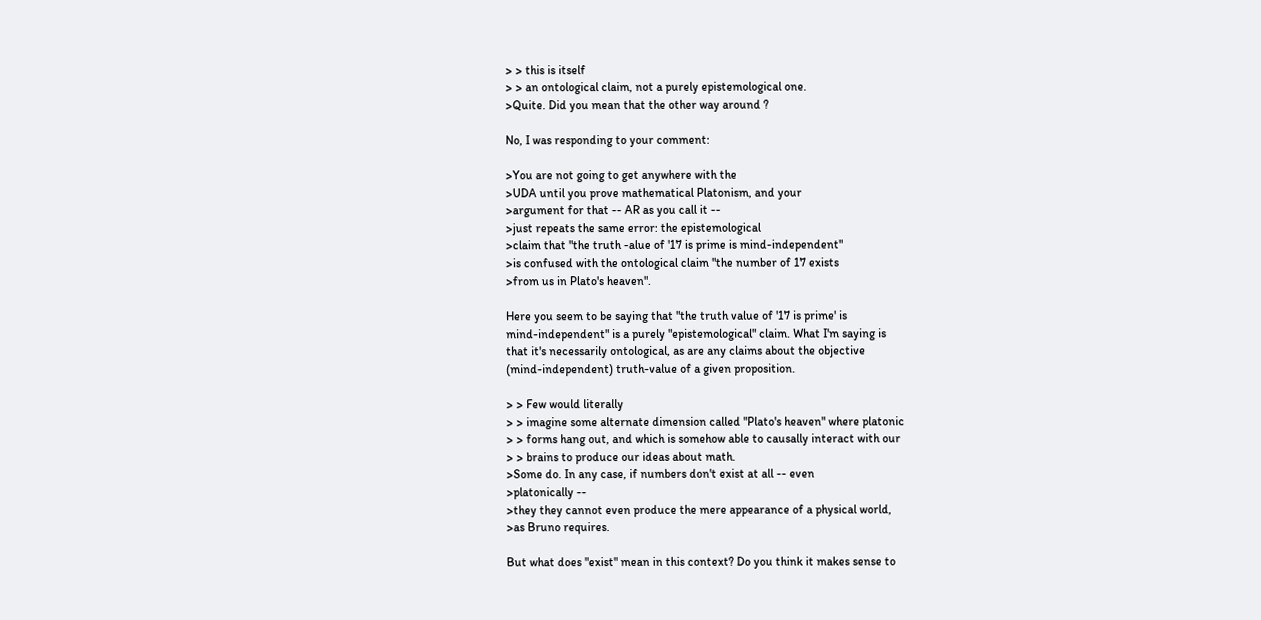> > this is itself
> > an ontological claim, not a purely epistemological one.
>Quite. Did you mean that the other way around ?

No, I was responding to your comment:

>You are not going to get anywhere with the
>UDA until you prove mathematical Platonism, and your
>argument for that -- AR as you call it --
>just repeats the same error: the epistemological
>claim that "the truth -alue of '17 is prime is mind-independent"
>is confused with the ontological claim "the number of 17 exists
>from us in Plato's heaven".

Here you seem to be saying that "the truth value of '17 is prime' is
mind-independent" is a purely "epistemological" claim. What I'm saying is
that it's necessarily ontological, as are any claims about the objective
(mind-independent) truth-value of a given proposition.

> > Few would literally
> > imagine some alternate dimension called "Plato's heaven" where platonic
> > forms hang out, and which is somehow able to causally interact with our
> > brains to produce our ideas about math.
>Some do. In any case, if numbers don't exist at all -- even
>platonically --
>they they cannot even produce the mere appearance of a physical world,
>as Bruno requires.

But what does "exist" mean in this context? Do you think it makes sense to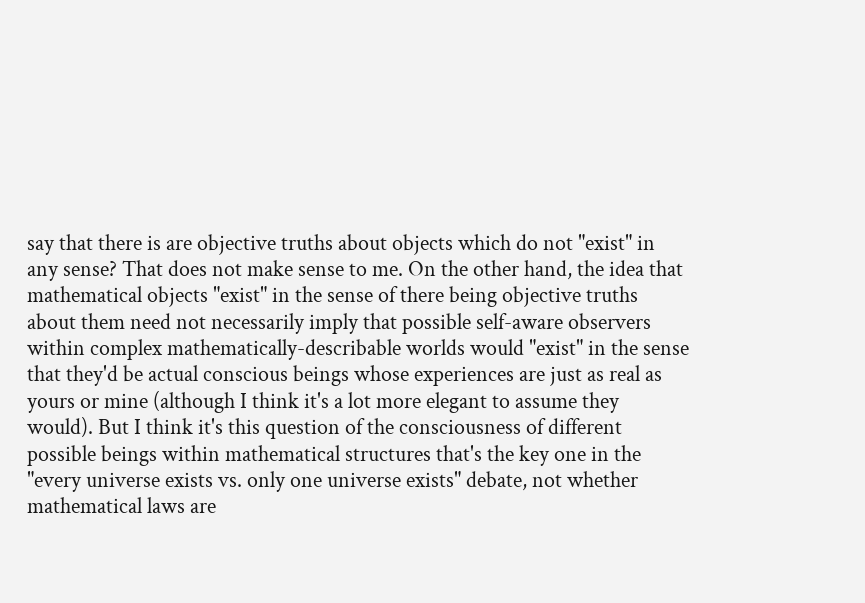say that there is are objective truths about objects which do not "exist" in
any sense? That does not make sense to me. On the other hand, the idea that
mathematical objects "exist" in the sense of there being objective truths
about them need not necessarily imply that possible self-aware observers
within complex mathematically-describable worlds would "exist" in the sense
that they'd be actual conscious beings whose experiences are just as real as
yours or mine (although I think it's a lot more elegant to assume they
would). But I think it's this question of the consciousness of different
possible beings within mathematical structures that's the key one in the
"every universe exists vs. only one universe exists" debate, not whether
mathematical laws are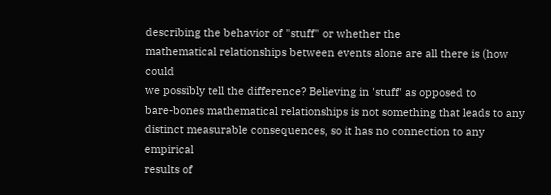describing the behavior of "stuff" or whether the
mathematical relationships between events alone are all there is (how could
we possibly tell the difference? Believing in 'stuff' as opposed to
bare-bones mathematical relationships is not something that leads to any
distinct measurable consequences, so it has no connection to any empirical
results of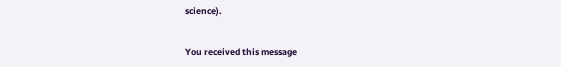science).


You received this message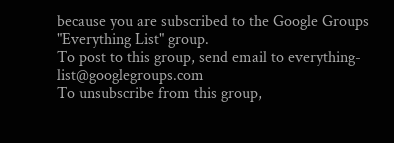because you are subscribed to the Google Groups
"Everything List" group.
To post to this group, send email to everything-list@googlegroups.com
To unsubscribe from this group,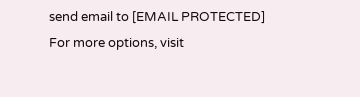send email to [EMAIL PROTECTED]
For more options, visit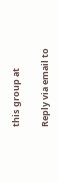this group at

Reply via email to